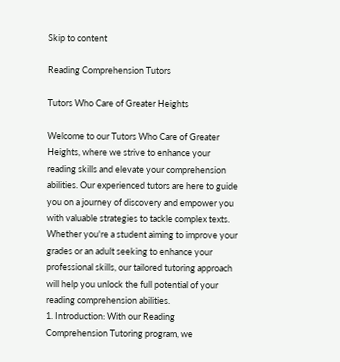Skip to content

Reading Comprehension Tutors

Tutors Who Care of Greater Heights

Welcome to our Tutors Who Care of Greater Heights, where we strive to enhance your reading skills and elevate your comprehension abilities. Our experienced tutors are here to guide you on a journey of discovery and empower you with valuable strategies to tackle complex texts. Whether you're a student aiming to improve your grades or an adult seeking to enhance your professional skills, our tailored tutoring approach will help you unlock the full potential of your reading comprehension abilities.
1. Introduction: With our Reading Comprehension Tutoring program, we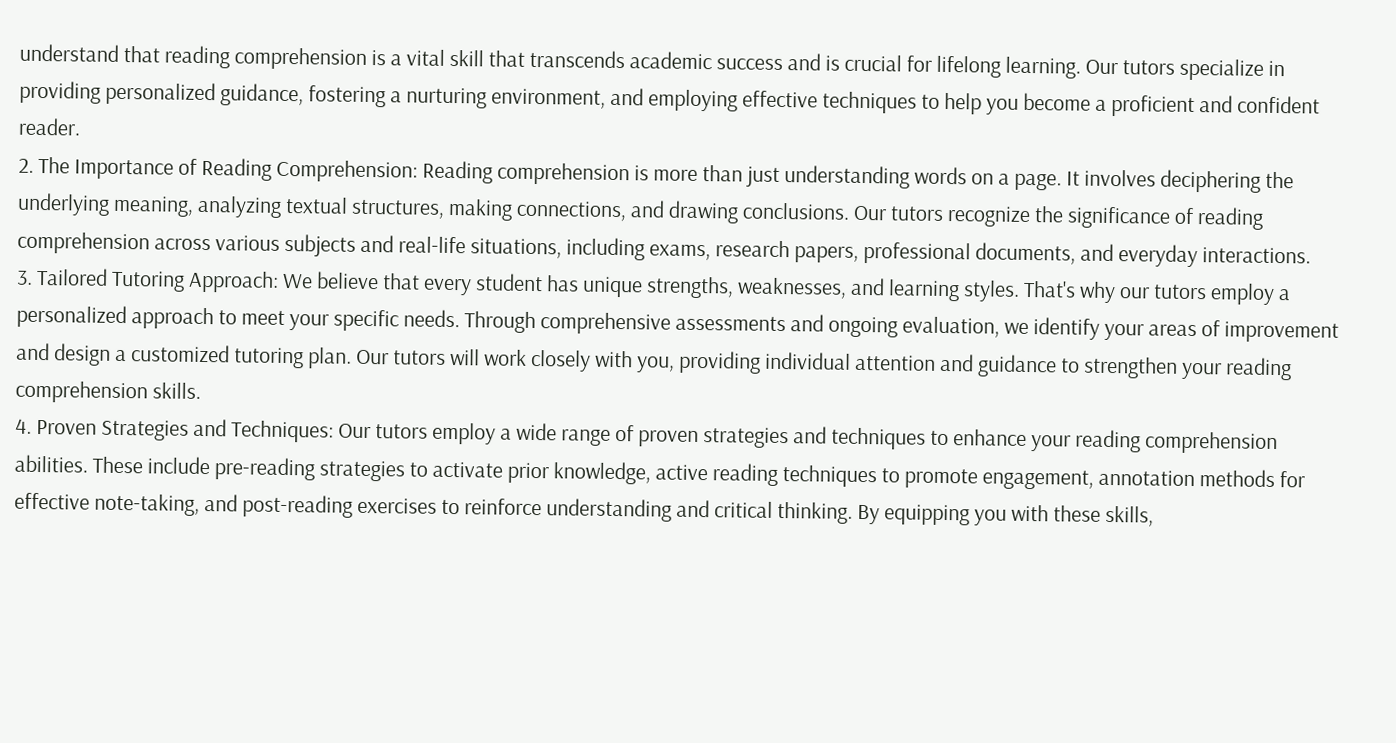understand that reading comprehension is a vital skill that transcends academic success and is crucial for lifelong learning. Our tutors specialize in providing personalized guidance, fostering a nurturing environment, and employing effective techniques to help you become a proficient and confident reader.
2. The Importance of Reading Comprehension: Reading comprehension is more than just understanding words on a page. It involves deciphering the underlying meaning, analyzing textual structures, making connections, and drawing conclusions. Our tutors recognize the significance of reading comprehension across various subjects and real-life situations, including exams, research papers, professional documents, and everyday interactions.
3. Tailored Tutoring Approach: We believe that every student has unique strengths, weaknesses, and learning styles. That's why our tutors employ a personalized approach to meet your specific needs. Through comprehensive assessments and ongoing evaluation, we identify your areas of improvement and design a customized tutoring plan. Our tutors will work closely with you, providing individual attention and guidance to strengthen your reading comprehension skills.
4. Proven Strategies and Techniques: Our tutors employ a wide range of proven strategies and techniques to enhance your reading comprehension abilities. These include pre-reading strategies to activate prior knowledge, active reading techniques to promote engagement, annotation methods for effective note-taking, and post-reading exercises to reinforce understanding and critical thinking. By equipping you with these skills,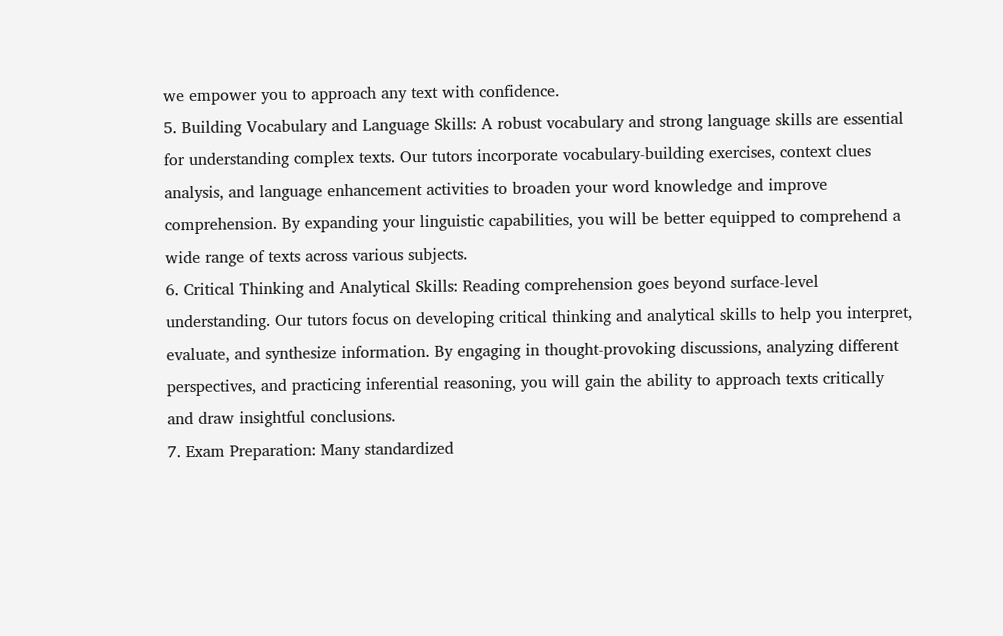we empower you to approach any text with confidence.
5. Building Vocabulary and Language Skills: A robust vocabulary and strong language skills are essential for understanding complex texts. Our tutors incorporate vocabulary-building exercises, context clues analysis, and language enhancement activities to broaden your word knowledge and improve comprehension. By expanding your linguistic capabilities, you will be better equipped to comprehend a wide range of texts across various subjects.
6. Critical Thinking and Analytical Skills: Reading comprehension goes beyond surface-level understanding. Our tutors focus on developing critical thinking and analytical skills to help you interpret, evaluate, and synthesize information. By engaging in thought-provoking discussions, analyzing different perspectives, and practicing inferential reasoning, you will gain the ability to approach texts critically and draw insightful conclusions.
7. Exam Preparation: Many standardized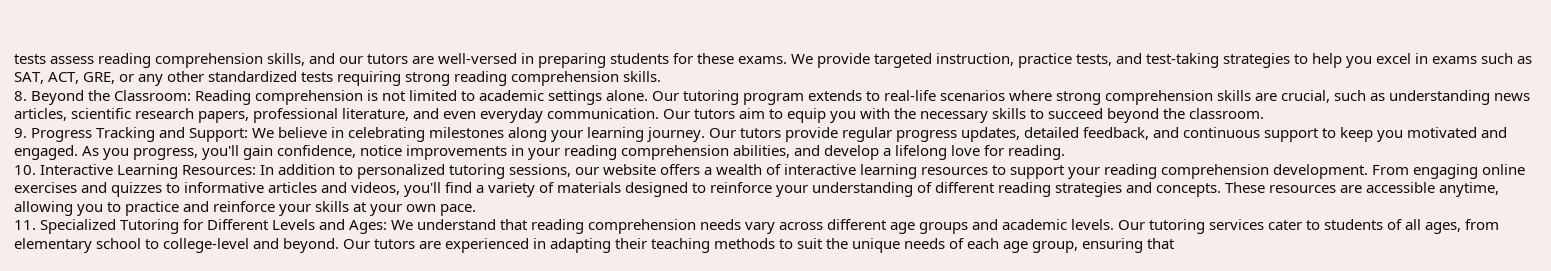tests assess reading comprehension skills, and our tutors are well-versed in preparing students for these exams. We provide targeted instruction, practice tests, and test-taking strategies to help you excel in exams such as SAT, ACT, GRE, or any other standardized tests requiring strong reading comprehension skills.
8. Beyond the Classroom: Reading comprehension is not limited to academic settings alone. Our tutoring program extends to real-life scenarios where strong comprehension skills are crucial, such as understanding news articles, scientific research papers, professional literature, and even everyday communication. Our tutors aim to equip you with the necessary skills to succeed beyond the classroom.
9. Progress Tracking and Support: We believe in celebrating milestones along your learning journey. Our tutors provide regular progress updates, detailed feedback, and continuous support to keep you motivated and engaged. As you progress, you'll gain confidence, notice improvements in your reading comprehension abilities, and develop a lifelong love for reading.
10. Interactive Learning Resources: In addition to personalized tutoring sessions, our website offers a wealth of interactive learning resources to support your reading comprehension development. From engaging online exercises and quizzes to informative articles and videos, you'll find a variety of materials designed to reinforce your understanding of different reading strategies and concepts. These resources are accessible anytime, allowing you to practice and reinforce your skills at your own pace.
11. Specialized Tutoring for Different Levels and Ages: We understand that reading comprehension needs vary across different age groups and academic levels. Our tutoring services cater to students of all ages, from elementary school to college-level and beyond. Our tutors are experienced in adapting their teaching methods to suit the unique needs of each age group, ensuring that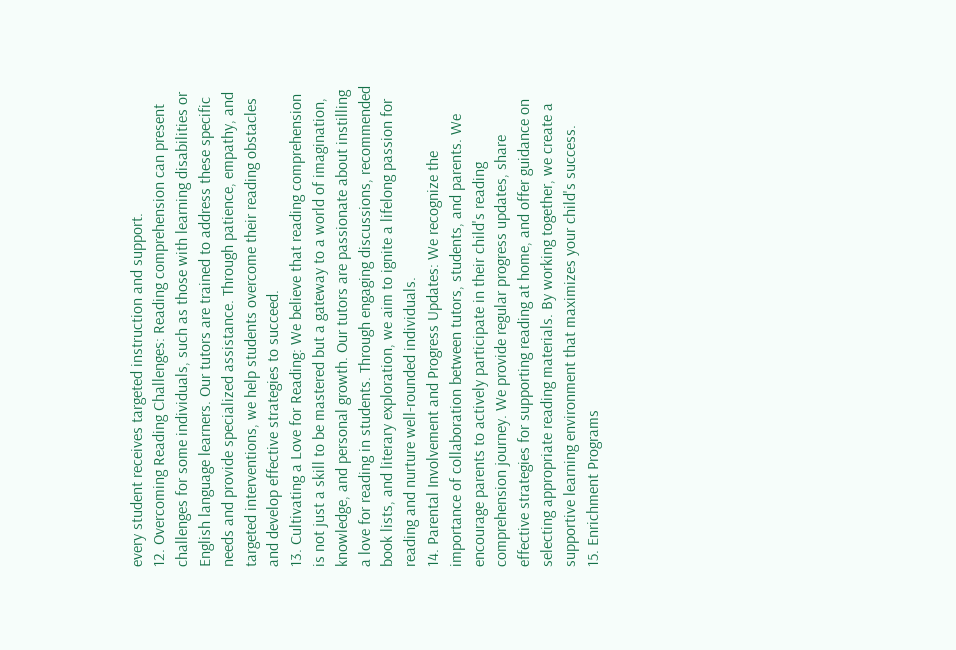every student receives targeted instruction and support.
12. Overcoming Reading Challenges: Reading comprehension can present challenges for some individuals, such as those with learning disabilities or English language learners. Our tutors are trained to address these specific needs and provide specialized assistance. Through patience, empathy, and targeted interventions, we help students overcome their reading obstacles and develop effective strategies to succeed.
13. Cultivating a Love for Reading: We believe that reading comprehension is not just a skill to be mastered but a gateway to a world of imagination, knowledge, and personal growth. Our tutors are passionate about instilling a love for reading in students. Through engaging discussions, recommended book lists, and literary exploration, we aim to ignite a lifelong passion for reading and nurture well-rounded individuals.
14. Parental Involvement and Progress Updates: We recognize the importance of collaboration between tutors, students, and parents. We encourage parents to actively participate in their child's reading comprehension journey. We provide regular progress updates, share effective strategies for supporting reading at home, and offer guidance on selecting appropriate reading materials. By working together, we create a supportive learning environment that maximizes your child's success.
15. Enrichment Programs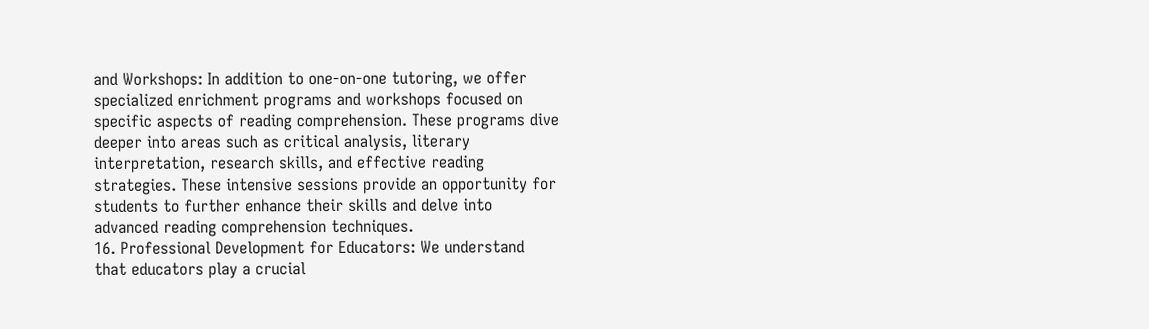and Workshops: In addition to one-on-one tutoring, we offer specialized enrichment programs and workshops focused on specific aspects of reading comprehension. These programs dive deeper into areas such as critical analysis, literary interpretation, research skills, and effective reading strategies. These intensive sessions provide an opportunity for students to further enhance their skills and delve into advanced reading comprehension techniques.
16. Professional Development for Educators: We understand that educators play a crucial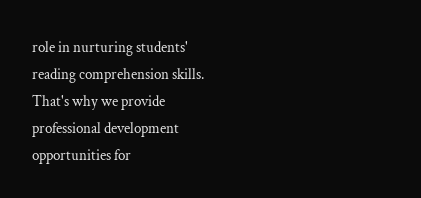role in nurturing students' reading comprehension skills. That's why we provide professional development opportunities for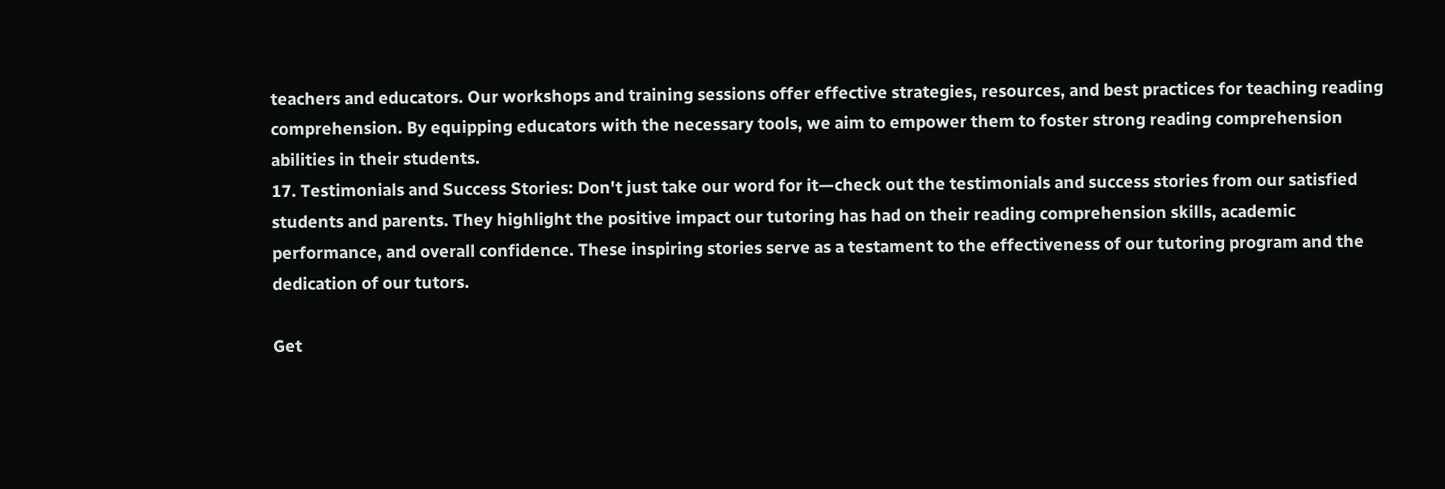teachers and educators. Our workshops and training sessions offer effective strategies, resources, and best practices for teaching reading comprehension. By equipping educators with the necessary tools, we aim to empower them to foster strong reading comprehension abilities in their students.
17. Testimonials and Success Stories: Don't just take our word for it—check out the testimonials and success stories from our satisfied students and parents. They highlight the positive impact our tutoring has had on their reading comprehension skills, academic performance, and overall confidence. These inspiring stories serve as a testament to the effectiveness of our tutoring program and the dedication of our tutors.

Get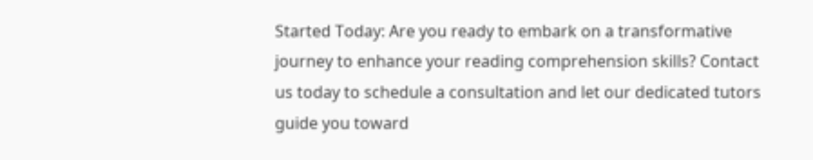Started Today: Are you ready to embark on a transformative journey to enhance your reading comprehension skills? Contact us today to schedule a consultation and let our dedicated tutors guide you toward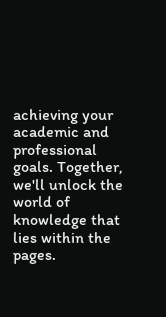achieving your academic and professional goals. Together, we'll unlock the world of knowledge that lies within the pages.